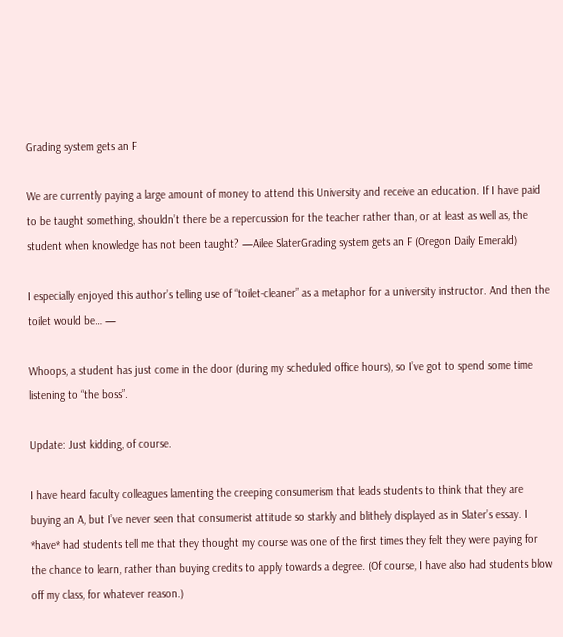Grading system gets an F

We are currently paying a large amount of money to attend this University and receive an education. If I have paid to be taught something, shouldn’t there be a repercussion for the teacher rather than, or at least as well as, the student when knowledge has not been taught? —Ailee SlaterGrading system gets an F (Oregon Daily Emerald)

I especially enjoyed this author’s telling use of “toilet-cleaner” as a metaphor for a university instructor. And then the toilet would be… —

Whoops, a student has just come in the door (during my scheduled office hours), so I’ve got to spend some time listening to “the boss”.

Update: Just kidding, of course.

I have heard faculty colleagues lamenting the creeping consumerism that leads students to think that they are buying an A, but I’ve never seen that consumerist attitude so starkly and blithely displayed as in Slater’s essay. I *have* had students tell me that they thought my course was one of the first times they felt they were paying for the chance to learn, rather than buying credits to apply towards a degree. (Of course, I have also had students blow off my class, for whatever reason.)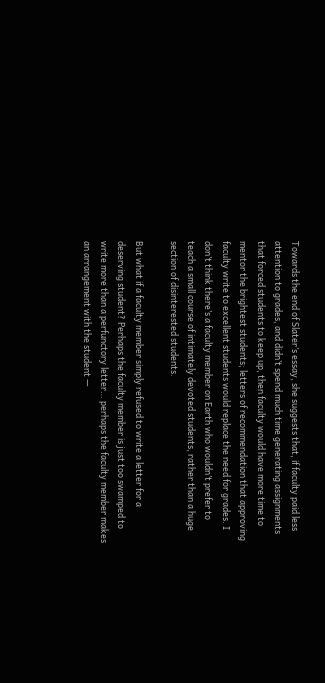Towards the end of Slater’s essay, she suggests that, if faculty paid less attention to grades, and didn’t spend much time generating assignments that forced students to keep up, then faculty would have more time to mentor the brightest students; letters of recommendation that approving faculty write to excellent students would replace the need for grades. I don’t think there’s a faculty member on Earth who wouldn’t prefer to teach a small course of intimately devoted students, rather than a huge section of disinterested students.

But what if a faculty member simply refused to write a letter for a deserving student? Perhaps the faculty member is just too swamped to write more than a perfunctory letter… perhaps the faculty member makes an arrangement with the student —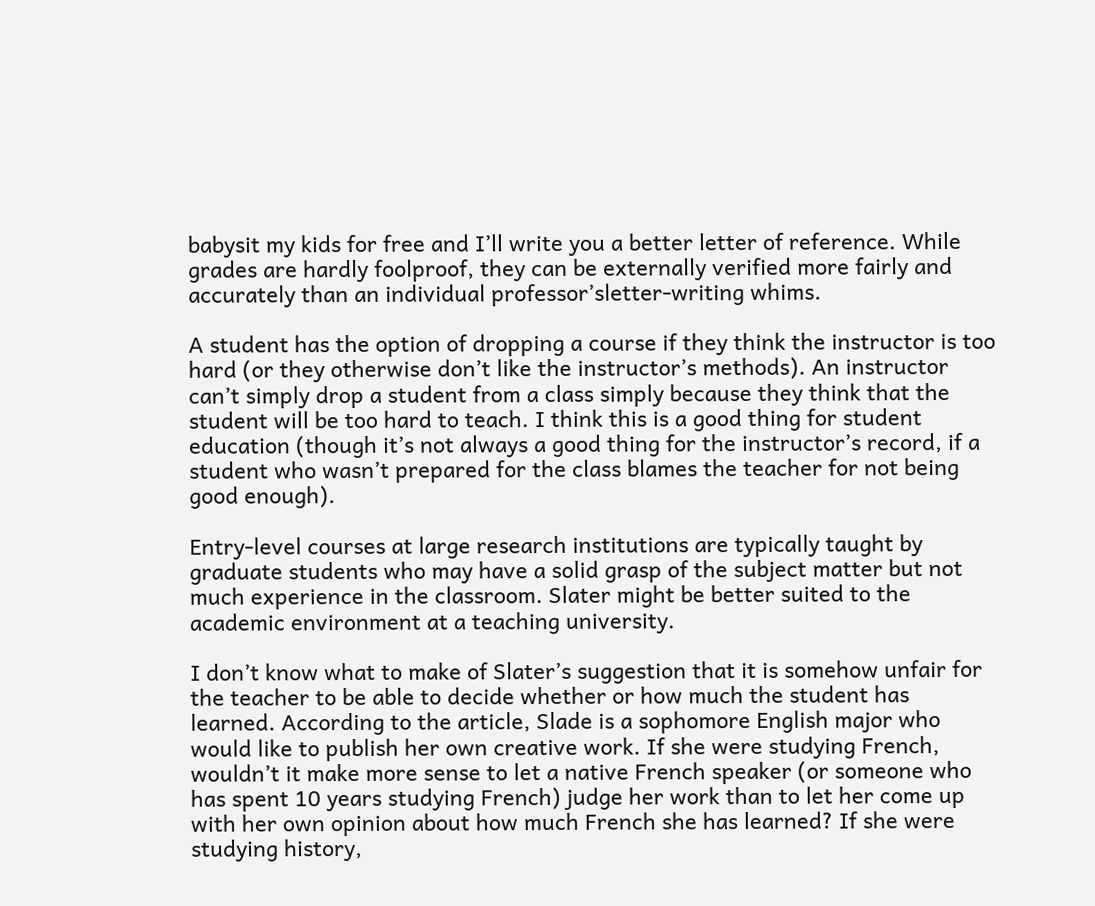babysit my kids for free and I’ll write you a better letter of reference. While grades are hardly foolproof, they can be externally verified more fairly and accurately than an individual professor’sletter-writing whims.

A student has the option of dropping a course if they think the instructor is too hard (or they otherwise don’t like the instructor’s methods). An instructor can’t simply drop a student from a class simply because they think that the student will be too hard to teach. I think this is a good thing for student education (though it’s not always a good thing for the instructor’s record, if a student who wasn’t prepared for the class blames the teacher for not being good enough).

Entry-level courses at large research institutions are typically taught by graduate students who may have a solid grasp of the subject matter but not much experience in the classroom. Slater might be better suited to the academic environment at a teaching university.

I don’t know what to make of Slater’s suggestion that it is somehow unfair for the teacher to be able to decide whether or how much the student has learned. According to the article, Slade is a sophomore English major who would like to publish her own creative work. If she were studying French, wouldn’t it make more sense to let a native French speaker (or someone who has spent 10 years studying French) judge her work than to let her come up with her own opinion about how much French she has learned? If she were studying history,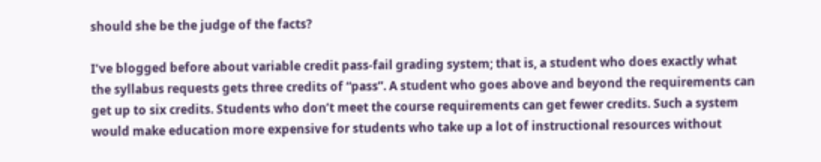should she be the judge of the facts?

I’ve blogged before about variable credit pass-fail grading system; that is, a student who does exactly what the syllabus requests gets three credits of “pass”. A student who goes above and beyond the requirements can get up to six credits. Students who don’t meet the course requirements can get fewer credits. Such a system would make education more expensive for students who take up a lot of instructional resources without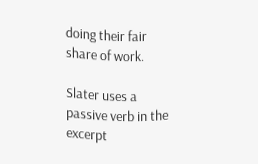doing their fair share of work.

Slater uses a passive verb in the excerpt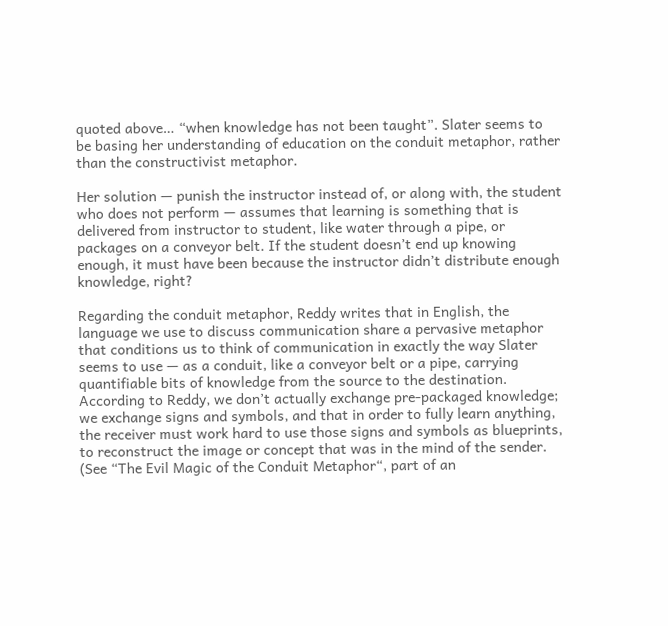quoted above… “when knowledge has not been taught”. Slater seems to be basing her understanding of education on the conduit metaphor, rather than the constructivist metaphor.

Her solution — punish the instructor instead of, or along with, the student who does not perform — assumes that learning is something that is delivered from instructor to student, like water through a pipe, or packages on a conveyor belt. If the student doesn’t end up knowing enough, it must have been because the instructor didn’t distribute enough knowledge, right?

Regarding the conduit metaphor, Reddy writes that in English, the language we use to discuss communication share a pervasive metaphor that conditions us to think of communication in exactly the way Slater seems to use — as a conduit, like a conveyor belt or a pipe, carrying quantifiable bits of knowledge from the source to the destination. According to Reddy, we don’t actually exchange pre-packaged knowledge; we exchange signs and symbols, and that in order to fully learn anything, the receiver must work hard to use those signs and symbols as blueprints, to reconstruct the image or concept that was in the mind of the sender. (See “The Evil Magic of the Conduit Metaphor“, part of an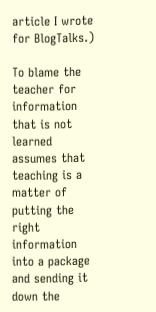article I wrote for BlogTalks.)

To blame the teacher for information that is not learned assumes that teaching is a matter of putting the right information into a package and sending it down the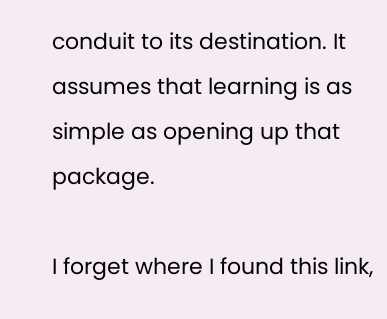conduit to its destination. It assumes that learning is as simple as opening up that package.

I forget where I found this link,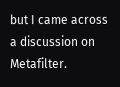but I came across a discussion on Metafilter.